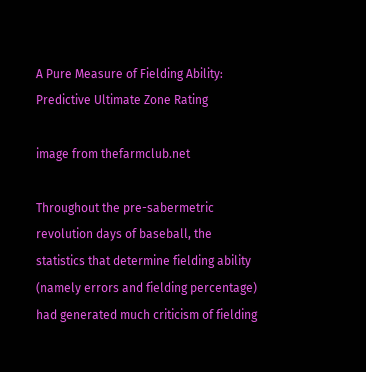A Pure Measure of Fielding Ability: Predictive Ultimate Zone Rating

image from thefarmclub.net

Throughout the pre-sabermetric revolution days of baseball, the statistics that determine fielding ability (namely errors and fielding percentage) had generated much criticism of fielding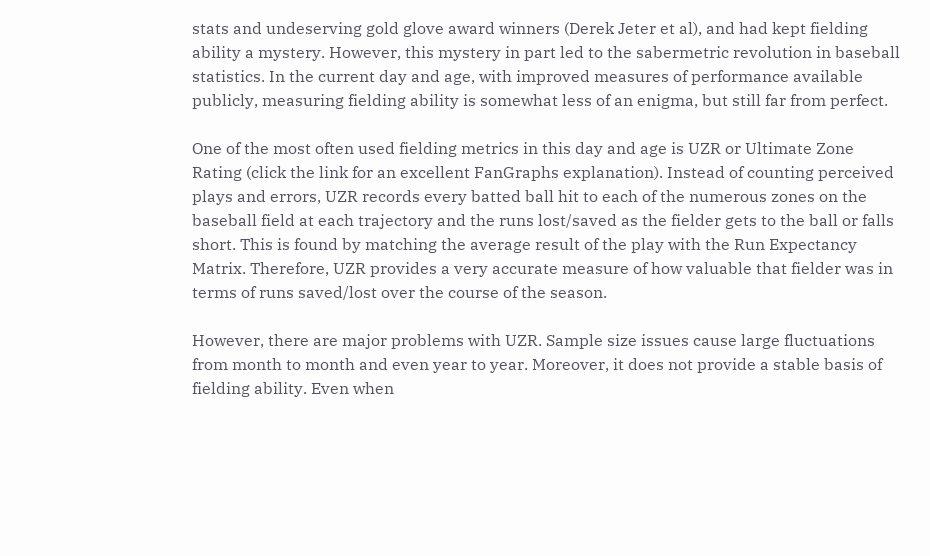stats and undeserving gold glove award winners (Derek Jeter et al), and had kept fielding ability a mystery. However, this mystery in part led to the sabermetric revolution in baseball statistics. In the current day and age, with improved measures of performance available publicly, measuring fielding ability is somewhat less of an enigma, but still far from perfect.

One of the most often used fielding metrics in this day and age is UZR or Ultimate Zone Rating (click the link for an excellent FanGraphs explanation). Instead of counting perceived plays and errors, UZR records every batted ball hit to each of the numerous zones on the baseball field at each trajectory and the runs lost/saved as the fielder gets to the ball or falls short. This is found by matching the average result of the play with the Run Expectancy Matrix. Therefore, UZR provides a very accurate measure of how valuable that fielder was in terms of runs saved/lost over the course of the season.

However, there are major problems with UZR. Sample size issues cause large fluctuations from month to month and even year to year. Moreover, it does not provide a stable basis of fielding ability. Even when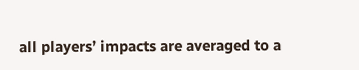all players’ impacts are averaged to a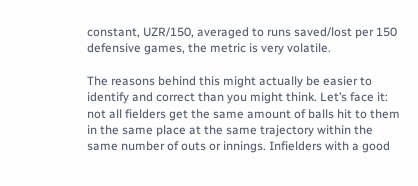constant, UZR/150, averaged to runs saved/lost per 150 defensive games, the metric is very volatile.

The reasons behind this might actually be easier to identify and correct than you might think. Let’s face it: not all fielders get the same amount of balls hit to them in the same place at the same trajectory within the same number of outs or innings. Infielders with a good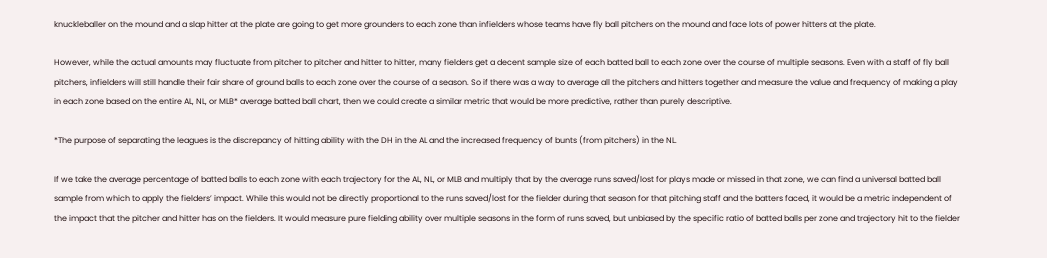knuckleballer on the mound and a slap hitter at the plate are going to get more grounders to each zone than infielders whose teams have fly ball pitchers on the mound and face lots of power hitters at the plate.

However, while the actual amounts may fluctuate from pitcher to pitcher and hitter to hitter, many fielders get a decent sample size of each batted ball to each zone over the course of multiple seasons. Even with a staff of fly ball pitchers, infielders will still handle their fair share of ground balls to each zone over the course of a season. So if there was a way to average all the pitchers and hitters together and measure the value and frequency of making a play in each zone based on the entire AL, NL, or MLB* average batted ball chart, then we could create a similar metric that would be more predictive, rather than purely descriptive.

*The purpose of separating the leagues is the discrepancy of hitting ability with the DH in the AL and the increased frequency of bunts (from pitchers) in the NL.

If we take the average percentage of batted balls to each zone with each trajectory for the AL, NL, or MLB and multiply that by the average runs saved/lost for plays made or missed in that zone, we can find a universal batted ball sample from which to apply the fielders’ impact. While this would not be directly proportional to the runs saved/lost for the fielder during that season for that pitching staff and the batters faced, it would be a metric independent of the impact that the pitcher and hitter has on the fielders. It would measure pure fielding ability over multiple seasons in the form of runs saved, but unbiased by the specific ratio of batted balls per zone and trajectory hit to the fielder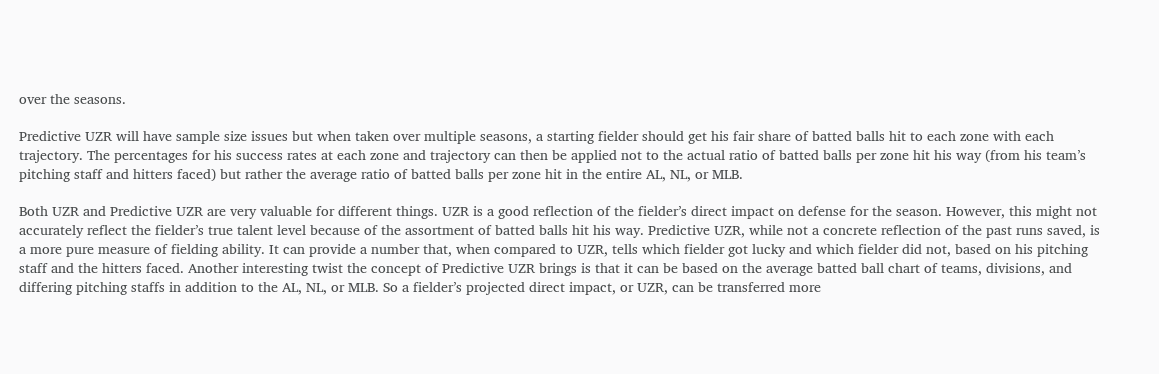over the seasons.

Predictive UZR will have sample size issues but when taken over multiple seasons, a starting fielder should get his fair share of batted balls hit to each zone with each trajectory. The percentages for his success rates at each zone and trajectory can then be applied not to the actual ratio of batted balls per zone hit his way (from his team’s pitching staff and hitters faced) but rather the average ratio of batted balls per zone hit in the entire AL, NL, or MLB.

Both UZR and Predictive UZR are very valuable for different things. UZR is a good reflection of the fielder’s direct impact on defense for the season. However, this might not accurately reflect the fielder’s true talent level because of the assortment of batted balls hit his way. Predictive UZR, while not a concrete reflection of the past runs saved, is a more pure measure of fielding ability. It can provide a number that, when compared to UZR, tells which fielder got lucky and which fielder did not, based on his pitching staff and the hitters faced. Another interesting twist the concept of Predictive UZR brings is that it can be based on the average batted ball chart of teams, divisions, and differing pitching staffs in addition to the AL, NL, or MLB. So a fielder’s projected direct impact, or UZR, can be transferred more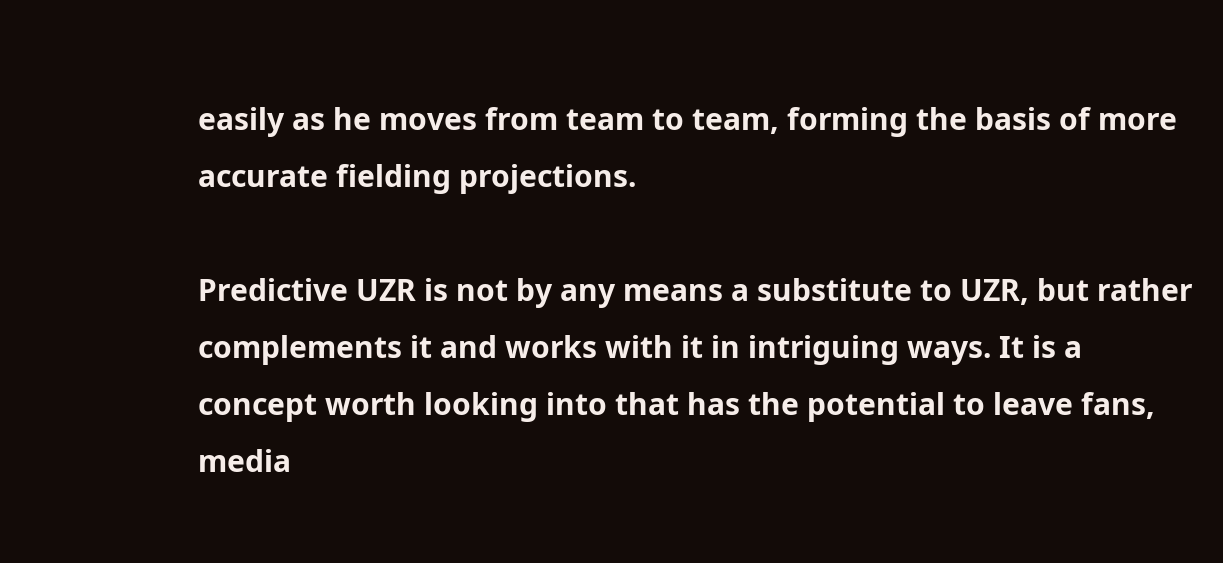easily as he moves from team to team, forming the basis of more accurate fielding projections.

Predictive UZR is not by any means a substitute to UZR, but rather complements it and works with it in intriguing ways. It is a concept worth looking into that has the potential to leave fans, media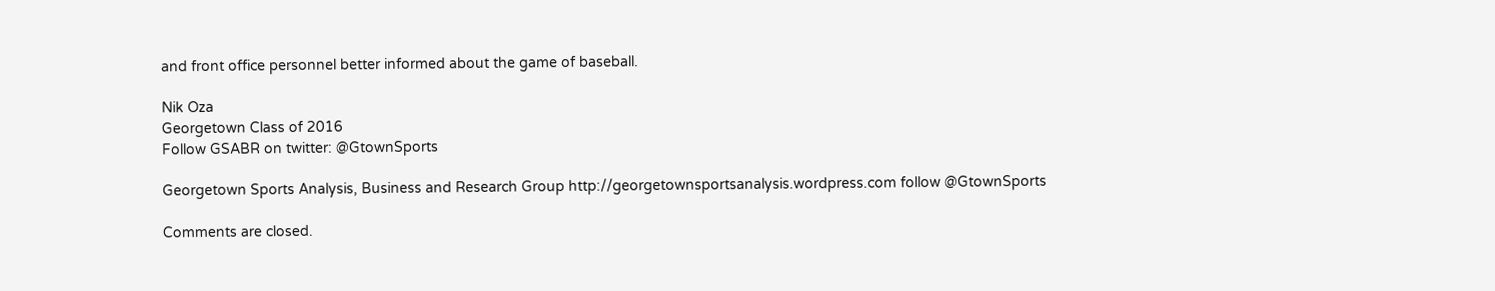and front office personnel better informed about the game of baseball.

Nik Oza
Georgetown Class of 2016
Follow GSABR on twitter: @GtownSports

Georgetown Sports Analysis, Business and Research Group http://georgetownsportsanalysis.wordpress.com follow @GtownSports

Comments are closed.